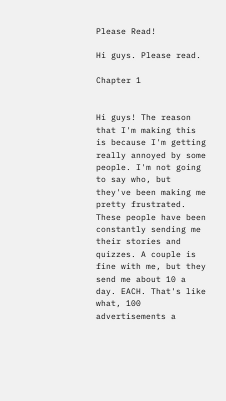Please Read!

Hi guys. Please read.

Chapter 1


Hi guys! The reason that I'm making this is because I'm getting really annoyed by some people. I'm not going to say who, but they've been making me pretty frustrated. These people have been constantly sending me their stories and quizzes. A couple is fine with me, but they send me about 10 a day. EACH. That's like what, 100 advertisements a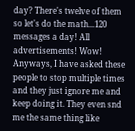day? There's twelve of them so let's do the math...120 messages a day! All advertisements! Wow! Anyways, I have asked these people to stop multiple times and they just ignore me and keep doing it. They even snd me the same thing like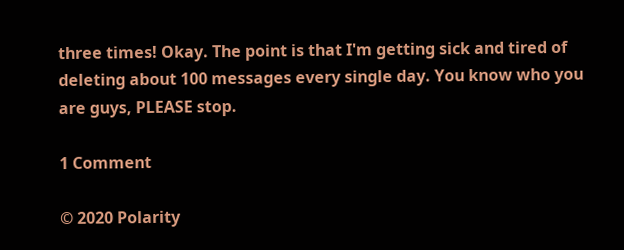three times! Okay. The point is that I'm getting sick and tired of deleting about 100 messages every single day. You know who you are guys, PLEASE stop.

1 Comment

© 2020 Polarity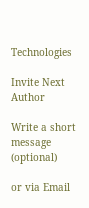Technologies

Invite Next Author

Write a short message (optional)

or via Email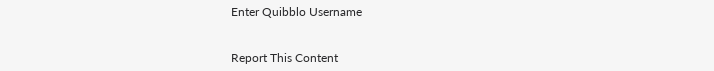Enter Quibblo Username


Report This Content